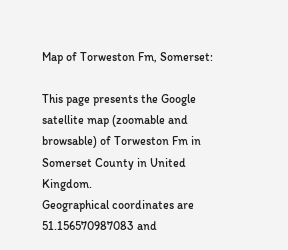Map of Torweston Fm, Somerset:

This page presents the Google satellite map (zoomable and browsable) of Torweston Fm in Somerset County in United Kingdom.
Geographical coordinates are 51.156570987083 and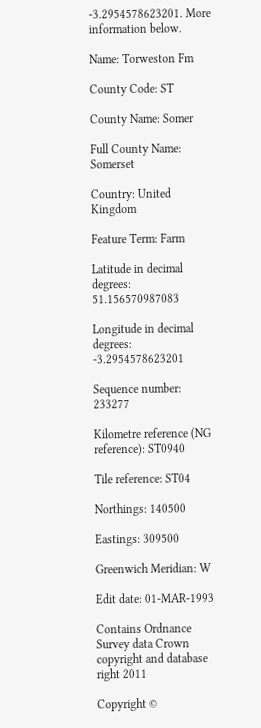-3.2954578623201. More information below.

Name: Torweston Fm

County Code: ST

County Name: Somer

Full County Name: Somerset

Country: United Kingdom

Feature Term: Farm

Latitude in decimal degrees: 51.156570987083

Longitude in decimal degrees: -3.2954578623201

Sequence number: 233277

Kilometre reference (NG reference): ST0940

Tile reference: ST04

Northings: 140500

Eastings: 309500

Greenwich Meridian: W

Edit date: 01-MAR-1993

Contains Ordnance Survey data Crown copyright and database right 2011

Copyright ©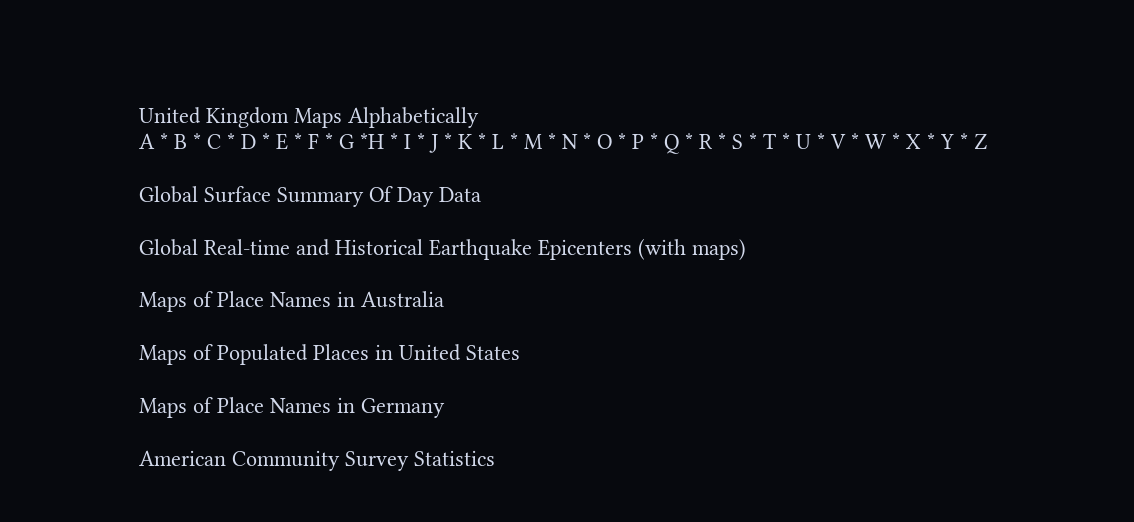United Kingdom Maps Alphabetically
A * B * C * D * E * F * G *H * I * J * K * L * M * N * O * P * Q * R * S * T * U * V * W * X * Y * Z

Global Surface Summary Of Day Data

Global Real-time and Historical Earthquake Epicenters (with maps)

Maps of Place Names in Australia

Maps of Populated Places in United States

Maps of Place Names in Germany

American Community Survey Statistics